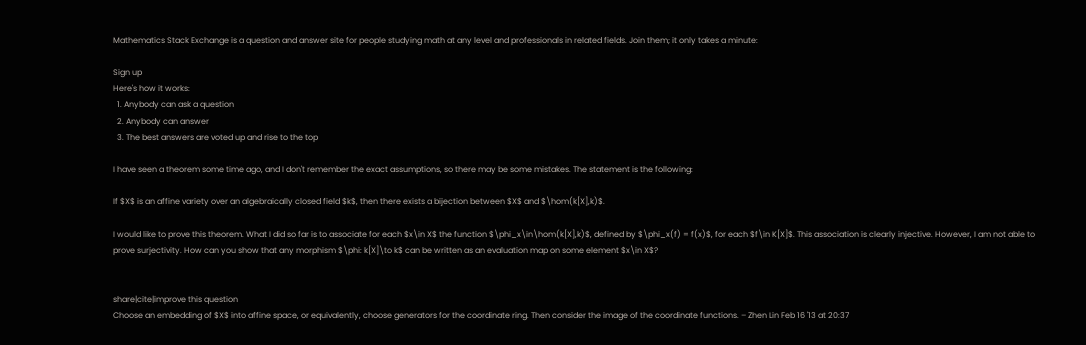Mathematics Stack Exchange is a question and answer site for people studying math at any level and professionals in related fields. Join them; it only takes a minute:

Sign up
Here's how it works:
  1. Anybody can ask a question
  2. Anybody can answer
  3. The best answers are voted up and rise to the top

I have seen a theorem some time ago, and I don't remember the exact assumptions, so there may be some mistakes. The statement is the following:

If $X$ is an affine variety over an algebraically closed field $k$, then there exists a bijection between $X$ and $\hom(k[X],k)$.

I would like to prove this theorem. What I did so far is to associate for each $x\in X$ the function $\phi_x\in\hom(k[X],k)$, defined by $\phi_x(f) = f(x)$, for each $f\in K[X]$. This association is clearly injective. However, I am not able to prove surjectivity. How can you show that any morphism $\phi: k[X]\to k$ can be written as an evaluation map on some element $x\in X$?


share|cite|improve this question
Choose an embedding of $X$ into affine space, or equivalently, choose generators for the coordinate ring. Then consider the image of the coordinate functions. – Zhen Lin Feb 16 '13 at 20:37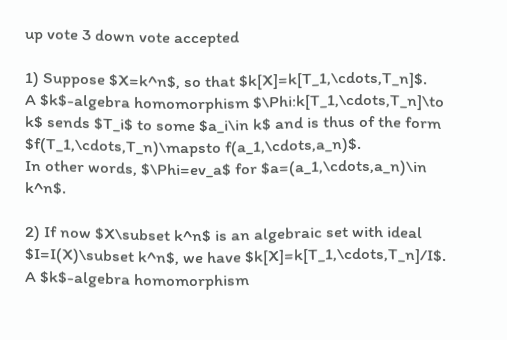up vote 3 down vote accepted

1) Suppose $X=k^n$, so that $k[X]=k[T_1,\cdots,T_n]$.
A $k$-algebra homomorphism $\Phi:k[T_1,\cdots,T_n]\to k$ sends $T_i$ to some $a_i\in k$ and is thus of the form $f(T_1,\cdots,T_n)\mapsto f(a_1,\cdots,a_n)$.
In other words, $\Phi=ev_a$ for $a=(a_1,\cdots,a_n)\in k^n$.

2) If now $X\subset k^n$ is an algebraic set with ideal $I=I(X)\subset k^n$, we have $k[X]=k[T_1,\cdots,T_n]/I$.
A $k$-algebra homomorphism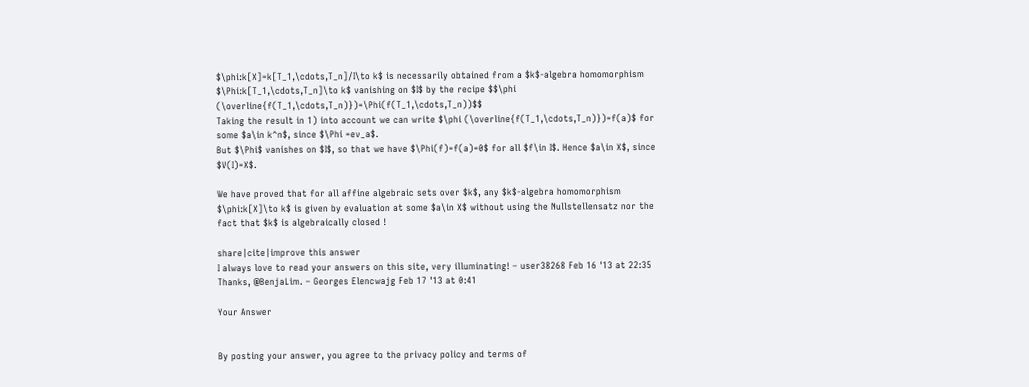$\phi:k[X]=k[T_1,\cdots,T_n]/I\to k$ is necessarily obtained from a $k$-algebra homomorphism $\Phi:k[T_1,\cdots,T_n]\to k$ vanishing on $I$ by the recipe $$\phi (\overline{f(T_1,\cdots,T_n)})=\Phi(f(T_1,\cdots,T_n))$$
Taking the result in 1) into account we can write $\phi (\overline{f(T_1,\cdots,T_n)})=f(a)$ for some $a\in k^n$, since $\Phi =ev_a$.
But $\Phi$ vanishes on $I$, so that we have $\Phi(f)=f(a)=0$ for all $f\in I$. Hence $a\in X$, since $V(I)=X$.

We have proved that for all affine algebraic sets over $k$, any $k$-algebra homomorphism $\phi:k[X]\to k$ is given by evaluation at some $a\in X$ without using the Nullstellensatz nor the fact that $k$ is algebraically closed !

share|cite|improve this answer
I always love to read your answers on this site, very illuminating! – user38268 Feb 16 '13 at 22:35
Thanks, @BenjaLim. – Georges Elencwajg Feb 17 '13 at 0:41

Your Answer


By posting your answer, you agree to the privacy policy and terms of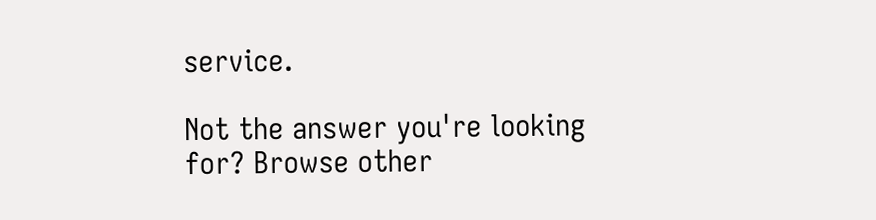service.

Not the answer you're looking for? Browse other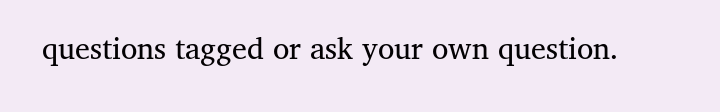questions tagged or ask your own question.